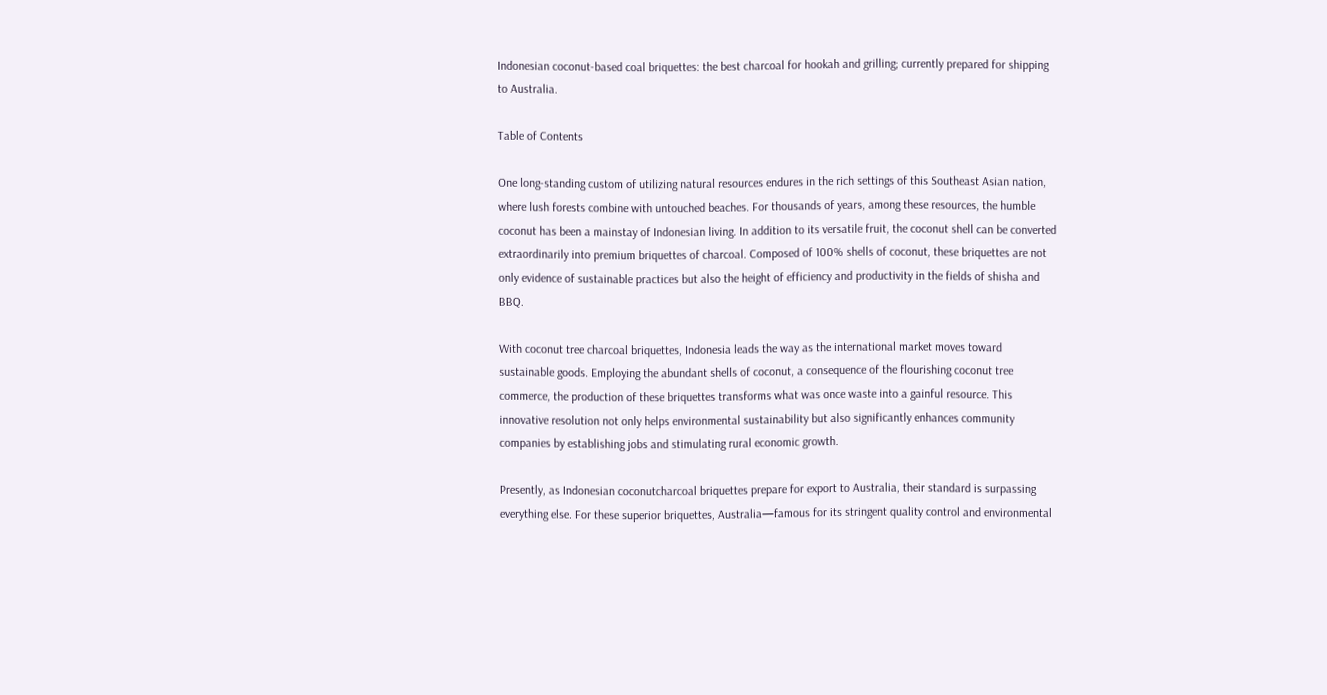Indonesian coconut-based coal briquettes: the best charcoal for hookah and grilling; currently prepared for shipping to Australia.

Table of Contents

One long-standing custom of utilizing natural resources endures in the rich settings of this Southeast Asian nation, where lush forests combine with untouched beaches. For thousands of years, among these resources, the humble coconut has been a mainstay of Indonesian living. In addition to its versatile fruit, the coconut shell can be converted extraordinarily into premium briquettes of charcoal. Composed of 100% shells of coconut, these briquettes are not only evidence of sustainable practices but also the height of efficiency and productivity in the fields of shisha and BBQ.

With coconut tree charcoal briquettes, Indonesia leads the way as the international market moves toward sustainable goods. Employing the abundant shells of coconut, a consequence of the flourishing coconut tree commerce, the production of these briquettes transforms what was once waste into a gainful resource. This innovative resolution not only helps environmental sustainability but also significantly enhances community companies by establishing jobs and stimulating rural economic growth.

Presently, as Indonesian coconutcharcoal briquettes prepare for export to Australia, their standard is surpassing everything else. For these superior briquettes, Australia—famous for its stringent quality control and environmental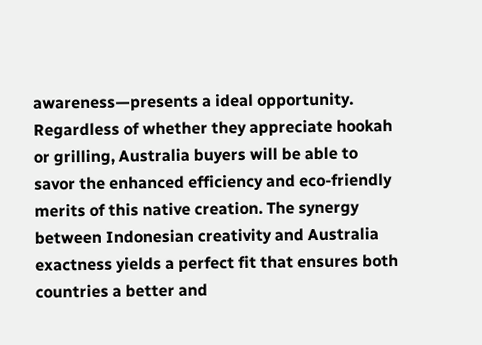awareness—presents a ideal opportunity. Regardless of whether they appreciate hookah or grilling, Australia buyers will be able to savor the enhanced efficiency and eco-friendly merits of this native creation. The synergy between Indonesian creativity and Australia exactness yields a perfect fit that ensures both countries a better and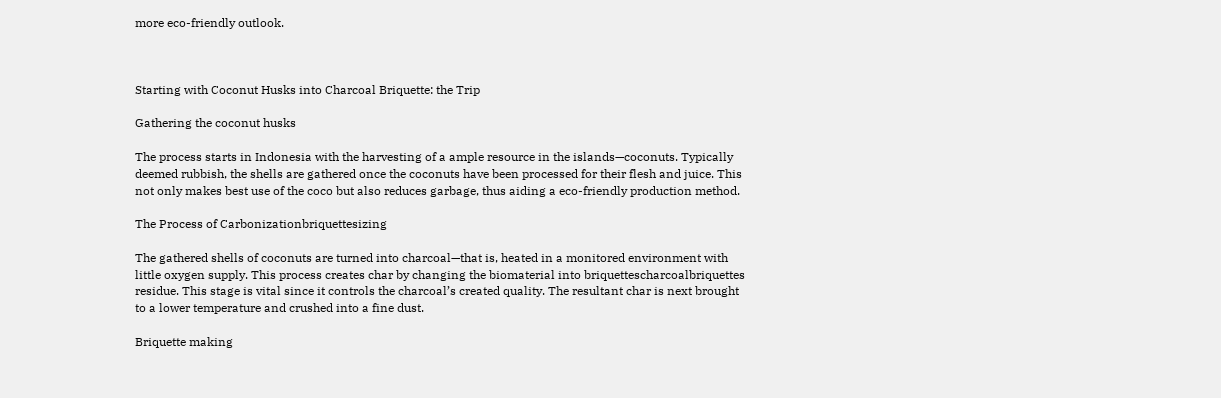more eco-friendly outlook.



Starting with Coconut Husks into Charcoal Briquette: the Trip

Gathering the coconut husks

The process starts in Indonesia with the harvesting of a ample resource in the islands—coconuts. Typically deemed rubbish, the shells are gathered once the coconuts have been processed for their flesh and juice. This not only makes best use of the coco but also reduces garbage, thus aiding a eco-friendly production method.

The Process of Carbonizationbriquettesizing

The gathered shells of coconuts are turned into charcoal—that is, heated in a monitored environment with little oxygen supply. This process creates char by changing the biomaterial into briquettescharcoalbriquettes residue. This stage is vital since it controls the charcoal’s created quality. The resultant char is next brought to a lower temperature and crushed into a fine dust.

Briquette making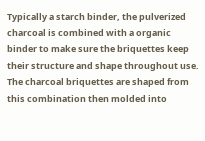Typically a starch binder, the pulverized charcoal is combined with a organic binder to make sure the briquettes keep their structure and shape throughout use. The charcoal briquettes are shaped from this combination then molded into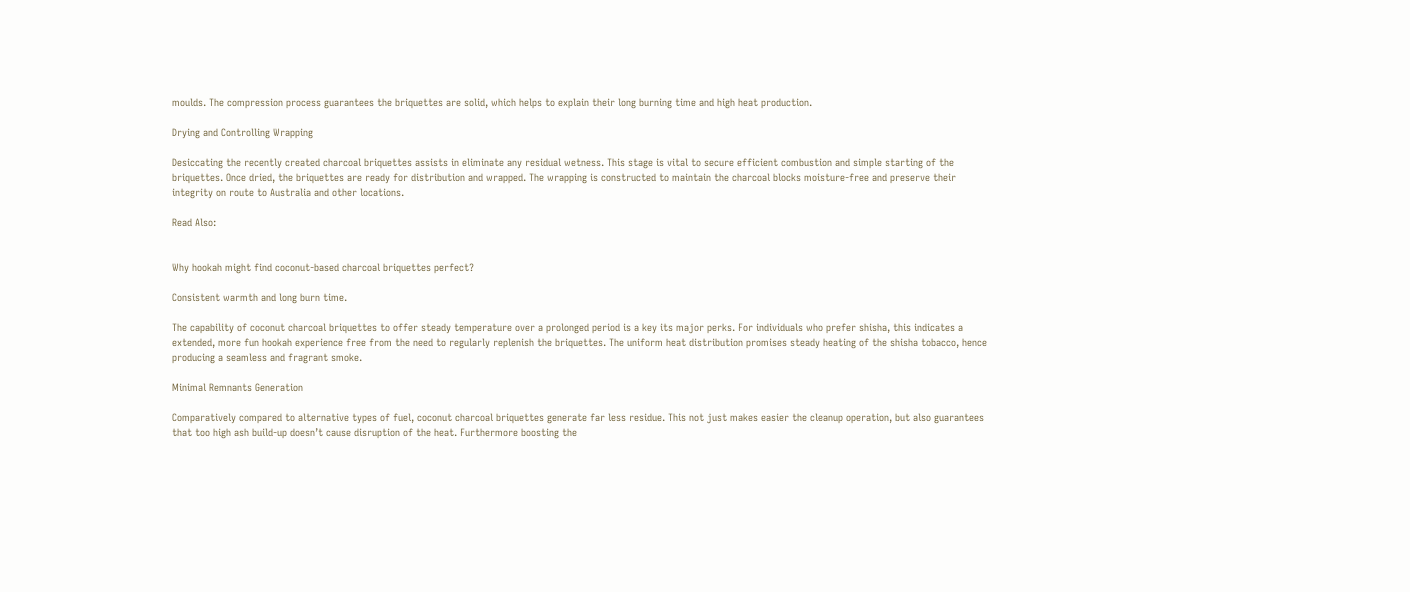moulds. The compression process guarantees the briquettes are solid, which helps to explain their long burning time and high heat production.

Drying and Controlling Wrapping

Desiccating the recently created charcoal briquettes assists in eliminate any residual wetness. This stage is vital to secure efficient combustion and simple starting of the briquettes. Once dried, the briquettes are ready for distribution and wrapped. The wrapping is constructed to maintain the charcoal blocks moisture-free and preserve their integrity on route to Australia and other locations.

Read Also:


Why hookah might find coconut-based charcoal briquettes perfect?

Consistent warmth and long burn time.

The capability of coconut charcoal briquettes to offer steady temperature over a prolonged period is a key its major perks. For individuals who prefer shisha, this indicates a extended, more fun hookah experience free from the need to regularly replenish the briquettes. The uniform heat distribution promises steady heating of the shisha tobacco, hence producing a seamless and fragrant smoke.

Minimal Remnants Generation

Comparatively compared to alternative types of fuel, coconut charcoal briquettes generate far less residue. This not just makes easier the cleanup operation, but also guarantees that too high ash build-up doesn’t cause disruption of the heat. Furthermore boosting the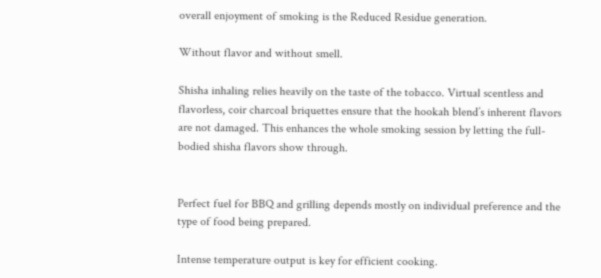overall enjoyment of smoking is the Reduced Residue generation.

Without flavor and without smell.

Shisha inhaling relies heavily on the taste of the tobacco. Virtual scentless and flavorless, coir charcoal briquettes ensure that the hookah blend’s inherent flavors are not damaged. This enhances the whole smoking session by letting the full-bodied shisha flavors show through.


Perfect fuel for BBQ and grilling depends mostly on individual preference and the type of food being prepared.

Intense temperature output is key for efficient cooking.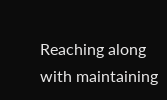Reaching along with maintaining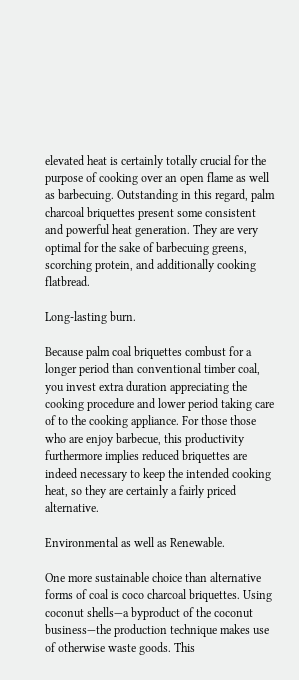elevated heat is certainly totally crucial for the purpose of cooking over an open flame as well as barbecuing. Outstanding in this regard, palm charcoal briquettes present some consistent and powerful heat generation. They are very optimal for the sake of barbecuing greens, scorching protein, and additionally cooking flatbread.

Long-lasting burn.

Because palm coal briquettes combust for a longer period than conventional timber coal, you invest extra duration appreciating the cooking procedure and lower period taking care of to the cooking appliance. For those those who are enjoy barbecue, this productivity furthermore implies reduced briquettes are indeed necessary to keep the intended cooking heat, so they are certainly a fairly priced alternative.

Environmental as well as Renewable.

One more sustainable choice than alternative forms of coal is coco charcoal briquettes. Using coconut shells—a byproduct of the coconut business—the production technique makes use of otherwise waste goods. This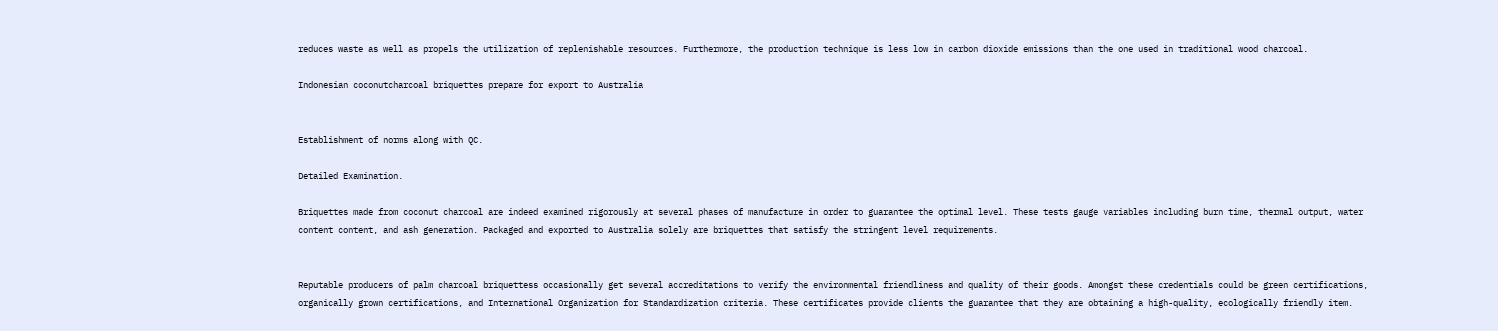reduces waste as well as propels the utilization of replenishable resources. Furthermore, the production technique is less low in carbon dioxide emissions than the one used in traditional wood charcoal.

Indonesian coconutcharcoal briquettes prepare for export to Australia


Establishment of norms along with QC.

Detailed Examination.

Briquettes made from coconut charcoal are indeed examined rigorously at several phases of manufacture in order to guarantee the optimal level. These tests gauge variables including burn time, thermal output, water content content, and ash generation. Packaged and exported to Australia solely are briquettes that satisfy the stringent level requirements.


Reputable producers of palm charcoal briquettess occasionally get several accreditations to verify the environmental friendliness and quality of their goods. Amongst these credentials could be green certifications, organically grown certifications, and International Organization for Standardization criteria. These certificates provide clients the guarantee that they are obtaining a high-quality, ecologically friendly item.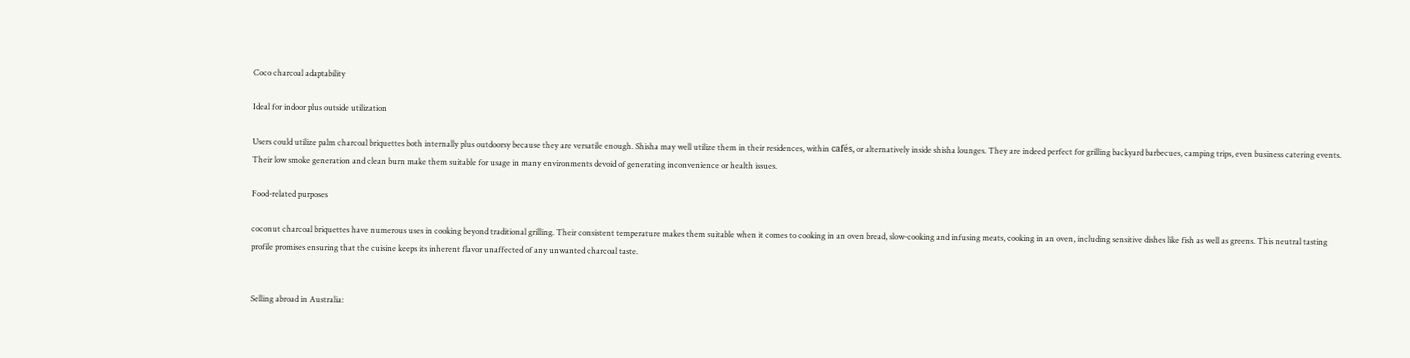Coco charcoal adaptability

Ideal for indoor plus outside utilization

Users could utilize palm charcoal briquettes both internally plus outdoorsy because they are versatile enough. Shisha may well utilize them in their residences, within cafés, or alternatively inside shisha lounges. They are indeed perfect for grilling backyard barbecues, camping trips, even business catering events. Their low smoke generation and clean burn make them suitable for usage in many environments devoid of generating inconvenience or health issues.

Food-related purposes

coconut charcoal briquettes have numerous uses in cooking beyond traditional grilling. Their consistent temperature makes them suitable when it comes to cooking in an oven bread, slow-cooking and infusing meats, cooking in an oven, including sensitive dishes like fish as well as greens. This neutral tasting profile promises ensuring that the cuisine keeps its inherent flavor unaffected of any unwanted charcoal taste.


Selling abroad in Australia: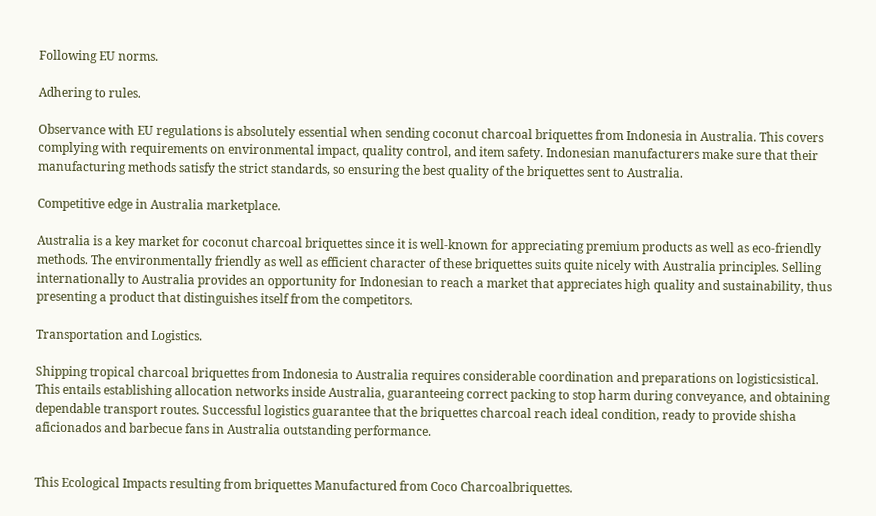Following EU norms.

Adhering to rules.

Observance with EU regulations is absolutely essential when sending coconut charcoal briquettes from Indonesia in Australia. This covers complying with requirements on environmental impact, quality control, and item safety. Indonesian manufacturers make sure that their manufacturing methods satisfy the strict standards, so ensuring the best quality of the briquettes sent to Australia.

Competitive edge in Australia marketplace.

Australia is a key market for coconut charcoal briquettes since it is well-known for appreciating premium products as well as eco-friendly methods. The environmentally friendly as well as efficient character of these briquettes suits quite nicely with Australia principles. Selling internationally to Australia provides an opportunity for Indonesian to reach a market that appreciates high quality and sustainability, thus presenting a product that distinguishes itself from the competitors.

Transportation and Logistics.

Shipping tropical charcoal briquettes from Indonesia to Australia requires considerable coordination and preparations on logisticsistical. This entails establishing allocation networks inside Australia, guaranteeing correct packing to stop harm during conveyance, and obtaining dependable transport routes. Successful logistics guarantee that the briquettes charcoal reach ideal condition, ready to provide shisha aficionados and barbecue fans in Australia outstanding performance.


This Ecological Impacts resulting from briquettes Manufactured from Coco Charcoalbriquettes.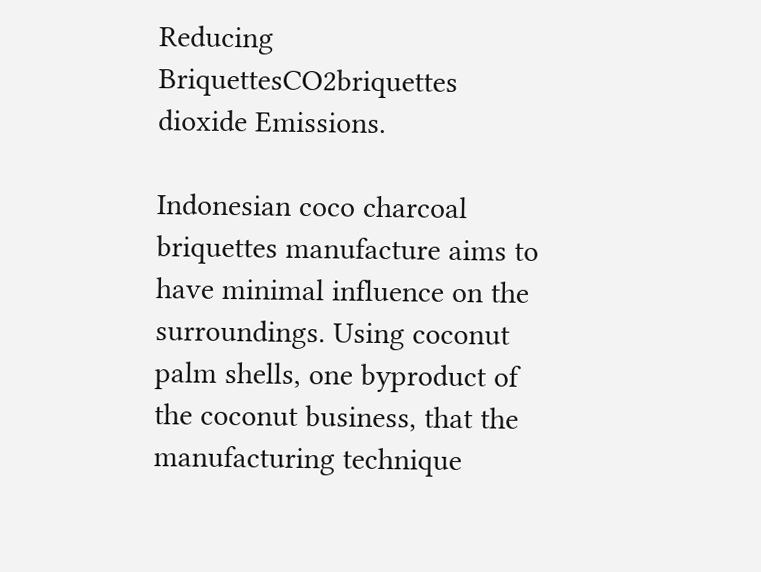Reducing BriquettesCO2briquettes dioxide Emissions.

Indonesian coco charcoal briquettes manufacture aims to have minimal influence on the surroundings. Using coconut palm shells, one byproduct of the coconut business, that the manufacturing technique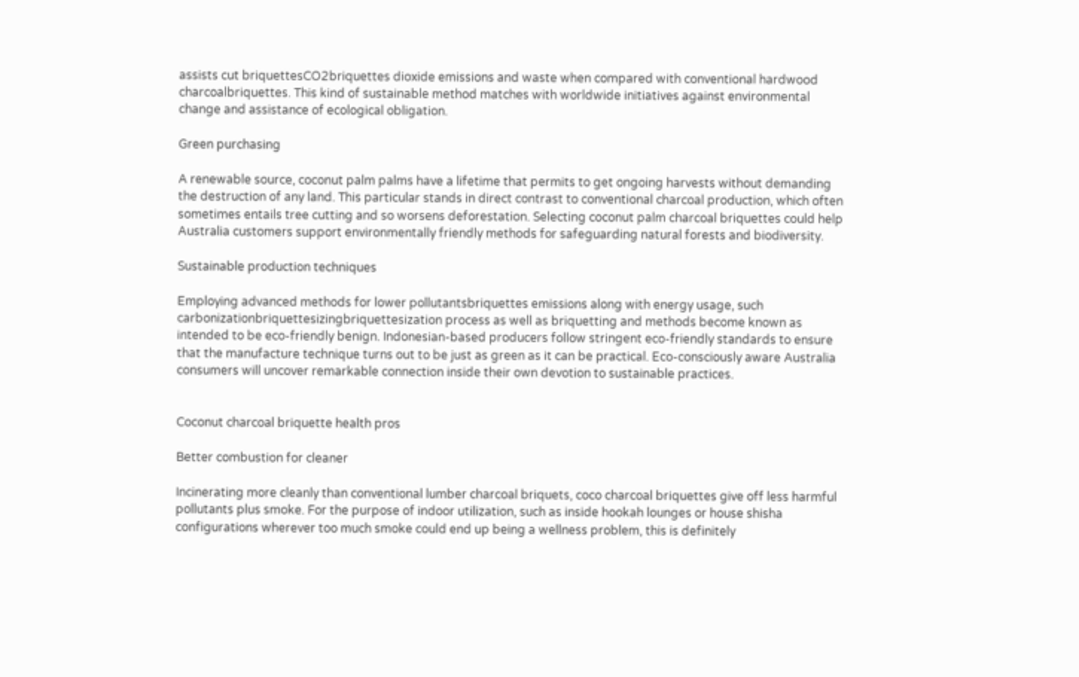assists cut briquettesCO2briquettes dioxide emissions and waste when compared with conventional hardwood charcoalbriquettes. This kind of sustainable method matches with worldwide initiatives against environmental change and assistance of ecological obligation.

Green purchasing

A renewable source, coconut palm palms have a lifetime that permits to get ongoing harvests without demanding the destruction of any land. This particular stands in direct contrast to conventional charcoal production, which often sometimes entails tree cutting and so worsens deforestation. Selecting coconut palm charcoal briquettes could help Australia customers support environmentally friendly methods for safeguarding natural forests and biodiversity.

Sustainable production techniques

Employing advanced methods for lower pollutantsbriquettes emissions along with energy usage, such carbonizationbriquettesizingbriquettesization process as well as briquetting and methods become known as intended to be eco-friendly benign. Indonesian-based producers follow stringent eco-friendly standards to ensure that the manufacture technique turns out to be just as green as it can be practical. Eco-consciously aware Australia consumers will uncover remarkable connection inside their own devotion to sustainable practices.


Coconut charcoal briquette health pros

Better combustion for cleaner

Incinerating more cleanly than conventional lumber charcoal briquets, coco charcoal briquettes give off less harmful pollutants plus smoke. For the purpose of indoor utilization, such as inside hookah lounges or house shisha configurations wherever too much smoke could end up being a wellness problem, this is definitely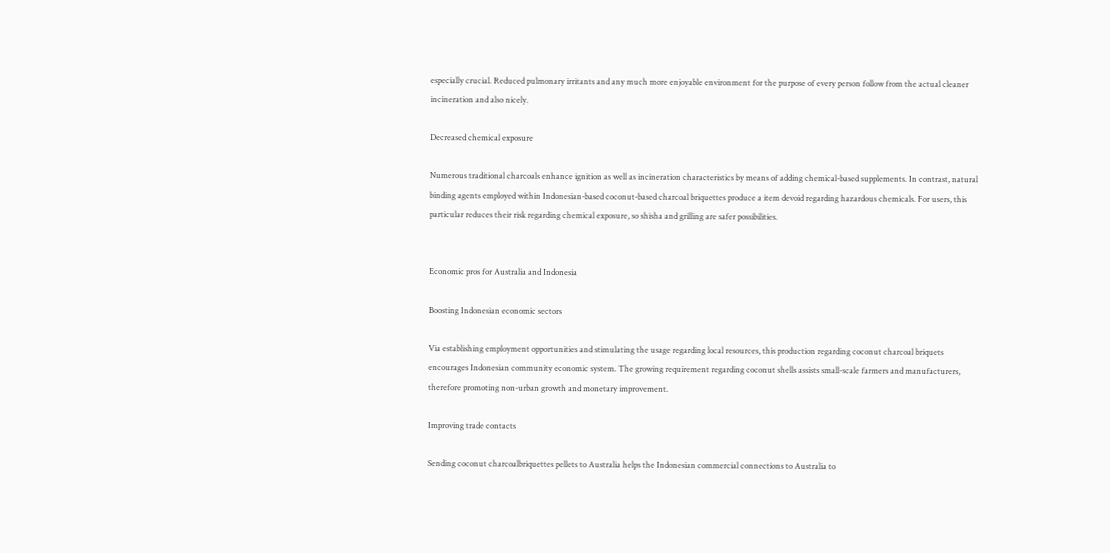especially crucial. Reduced pulmonary irritants and any much more enjoyable environment for the purpose of every person follow from the actual cleaner incineration and also nicely.

Decreased chemical exposure

Numerous traditional charcoals enhance ignition as well as incineration characteristics by means of adding chemical-based supplements. In contrast, natural binding agents employed within Indonesian-based coconut-based charcoal briquettes produce a item devoid regarding hazardous chemicals. For users, this particular reduces their risk regarding chemical exposure, so shisha and grilling are safer possibilities.


Economic pros for Australia and Indonesia

Boosting Indonesian economic sectors

Via establishing employment opportunities and stimulating the usage regarding local resources, this production regarding coconut charcoal briquets encourages Indonesian community economic system. The growing requirement regarding coconut shells assists small-scale farmers and manufacturers, therefore promoting non-urban growth and monetary improvement.

Improving trade contacts

Sending coconut charcoalbriquettes pellets to Australia helps the Indonesian commercial connections to Australia to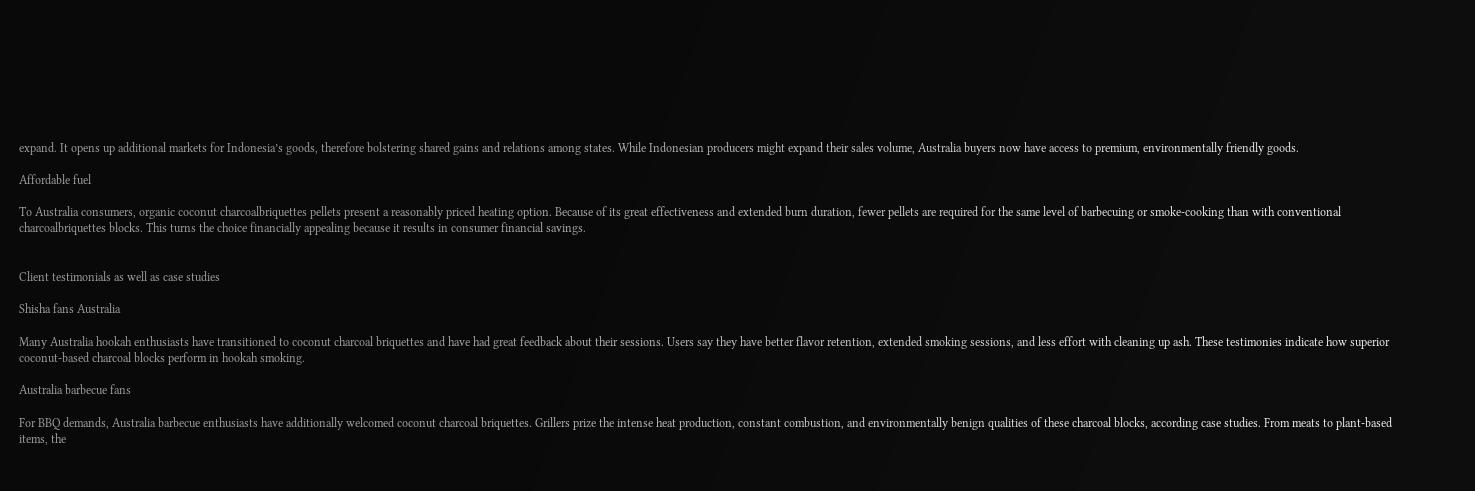expand. It opens up additional markets for Indonesia’s goods, therefore bolstering shared gains and relations among states. While Indonesian producers might expand their sales volume, Australia buyers now have access to premium, environmentally friendly goods.

Affordable fuel

To Australia consumers, organic coconut charcoalbriquettes pellets present a reasonably priced heating option. Because of its great effectiveness and extended burn duration, fewer pellets are required for the same level of barbecuing or smoke-cooking than with conventional charcoalbriquettes blocks. This turns the choice financially appealing because it results in consumer financial savings.


Client testimonials as well as case studies

Shisha fans Australia

Many Australia hookah enthusiasts have transitioned to coconut charcoal briquettes and have had great feedback about their sessions. Users say they have better flavor retention, extended smoking sessions, and less effort with cleaning up ash. These testimonies indicate how superior coconut-based charcoal blocks perform in hookah smoking.

Australia barbecue fans

For BBQ demands, Australia barbecue enthusiasts have additionally welcomed coconut charcoal briquettes. Grillers prize the intense heat production, constant combustion, and environmentally benign qualities of these charcoal blocks, according case studies. From meats to plant-based items, the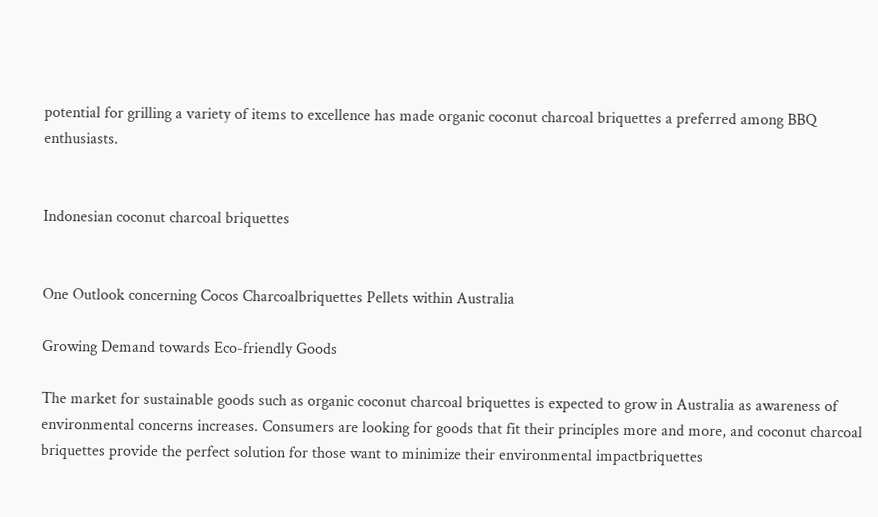potential for grilling a variety of items to excellence has made organic coconut charcoal briquettes a preferred among BBQ enthusiasts.


Indonesian coconut charcoal briquettes


One Outlook concerning Cocos Charcoalbriquettes Pellets within Australia

Growing Demand towards Eco-friendly Goods

The market for sustainable goods such as organic coconut charcoal briquettes is expected to grow in Australia as awareness of environmental concerns increases. Consumers are looking for goods that fit their principles more and more, and coconut charcoal briquettes provide the perfect solution for those want to minimize their environmental impactbriquettes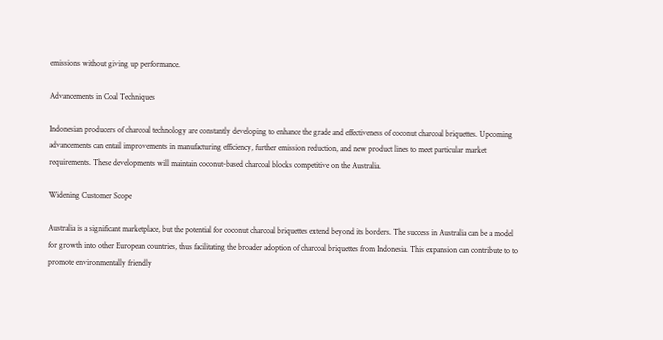emissions without giving up performance.

Advancements in Coal Techniques

Indonesian producers of charcoal technology are constantly developing to enhance the grade and effectiveness of coconut charcoal briquettes. Upcoming advancements can entail improvements in manufacturing efficiency, further emission reduction, and new product lines to meet particular market requirements. These developments will maintain coconut-based charcoal blocks competitive on the Australia.

Widening Customer Scope

Australia is a significant marketplace, but the potential for coconut charcoal briquettes extend beyond its borders. The success in Australia can be a model for growth into other European countries, thus facilitating the broader adoption of charcoal briquettes from Indonesia. This expansion can contribute to to promote environmentally friendly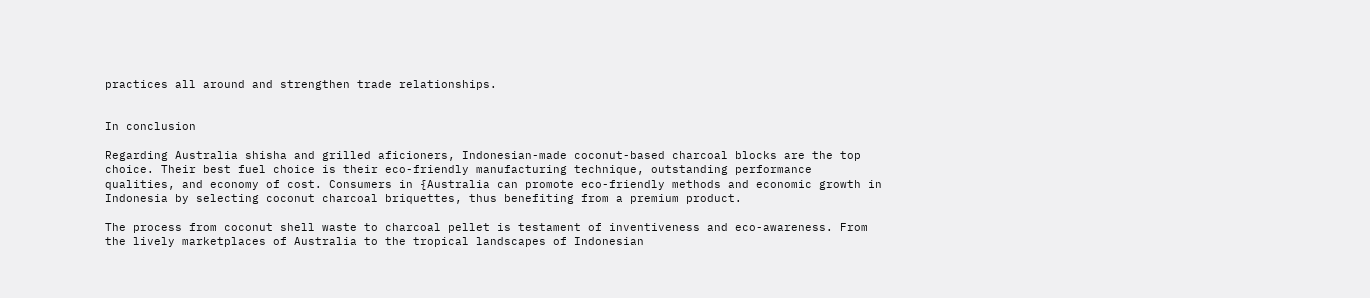practices all around and strengthen trade relationships.


In conclusion

Regarding Australia shisha and grilled aficioners, Indonesian-made coconut-based charcoal blocks are the top choice. Their best fuel choice is their eco-friendly manufacturing technique, outstanding performance qualities, and economy of cost. Consumers in {Australia can promote eco-friendly methods and economic growth in Indonesia by selecting coconut charcoal briquettes, thus benefiting from a premium product.

The process from coconut shell waste to charcoal pellet is testament of inventiveness and eco-awareness. From the lively marketplaces of Australia to the tropical landscapes of Indonesian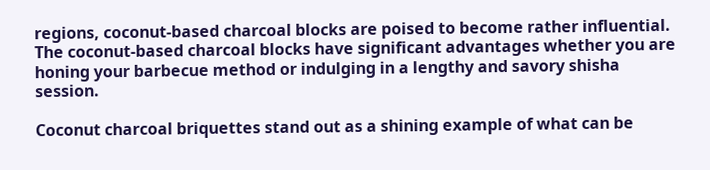regions, coconut-based charcoal blocks are poised to become rather influential. The coconut-based charcoal blocks have significant advantages whether you are honing your barbecue method or indulging in a lengthy and savory shisha session.

Coconut charcoal briquettes stand out as a shining example of what can be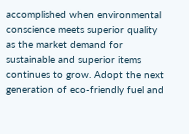accomplished when environmental conscience meets superior quality as the market demand for sustainable and superior items continues to grow. Adopt the next generation of eco-friendly fuel and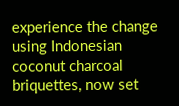experience the change using Indonesian coconut charcoal briquettes, now set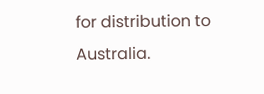for distribution to Australia.